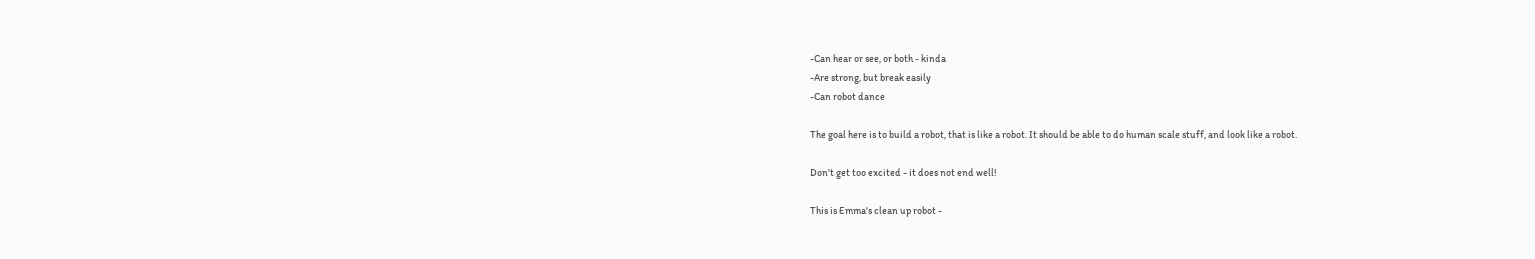-Can hear or see, or both - kinda
-Are strong, but break easily
-Can robot dance

The goal here is to build a robot, that is like a robot. It should be able to do human scale stuff, and look like a robot.

Don't get too excited - it does not end well!

This is Emma's clean up robot -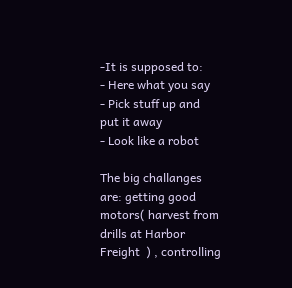-It is supposed to:
- Here what you say
- Pick stuff up and put it away
- Look like a robot

The big challanges are: getting good motors( harvest from drills at Harbor Freight  ) , controlling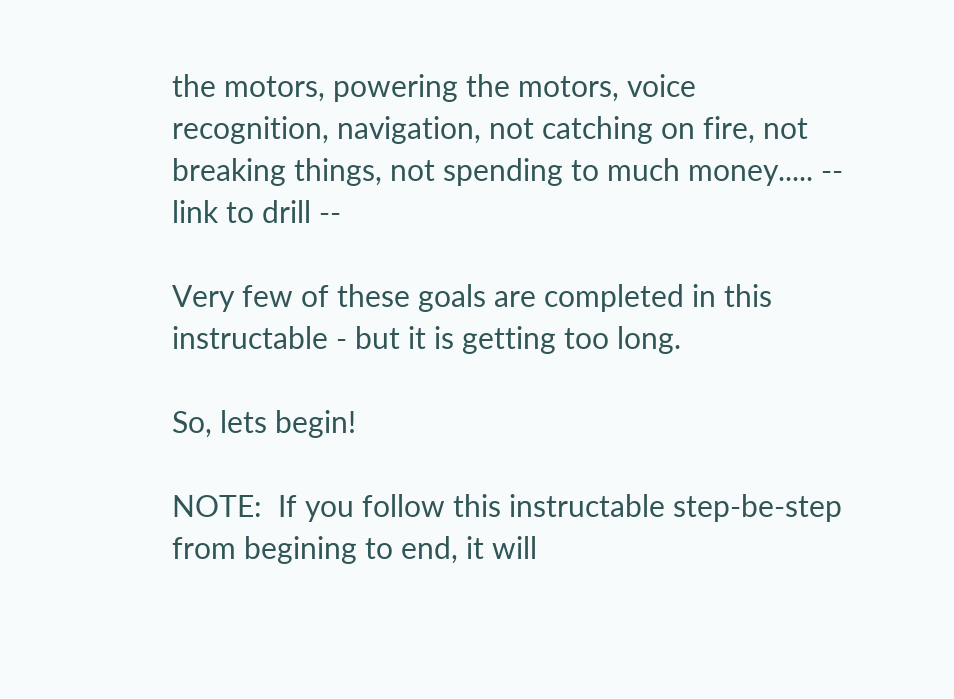the motors, powering the motors, voice recognition, navigation, not catching on fire, not breaking things, not spending to much money..... -- link to drill --

Very few of these goals are completed in this instructable - but it is getting too long.

So, lets begin!

NOTE:  If you follow this instructable step-be-step from begining to end, it will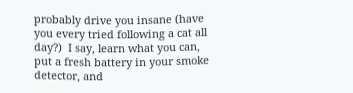probably drive you insane (have you every tried following a cat all day?)  I say, learn what you can, put a fresh battery in your smoke detector, and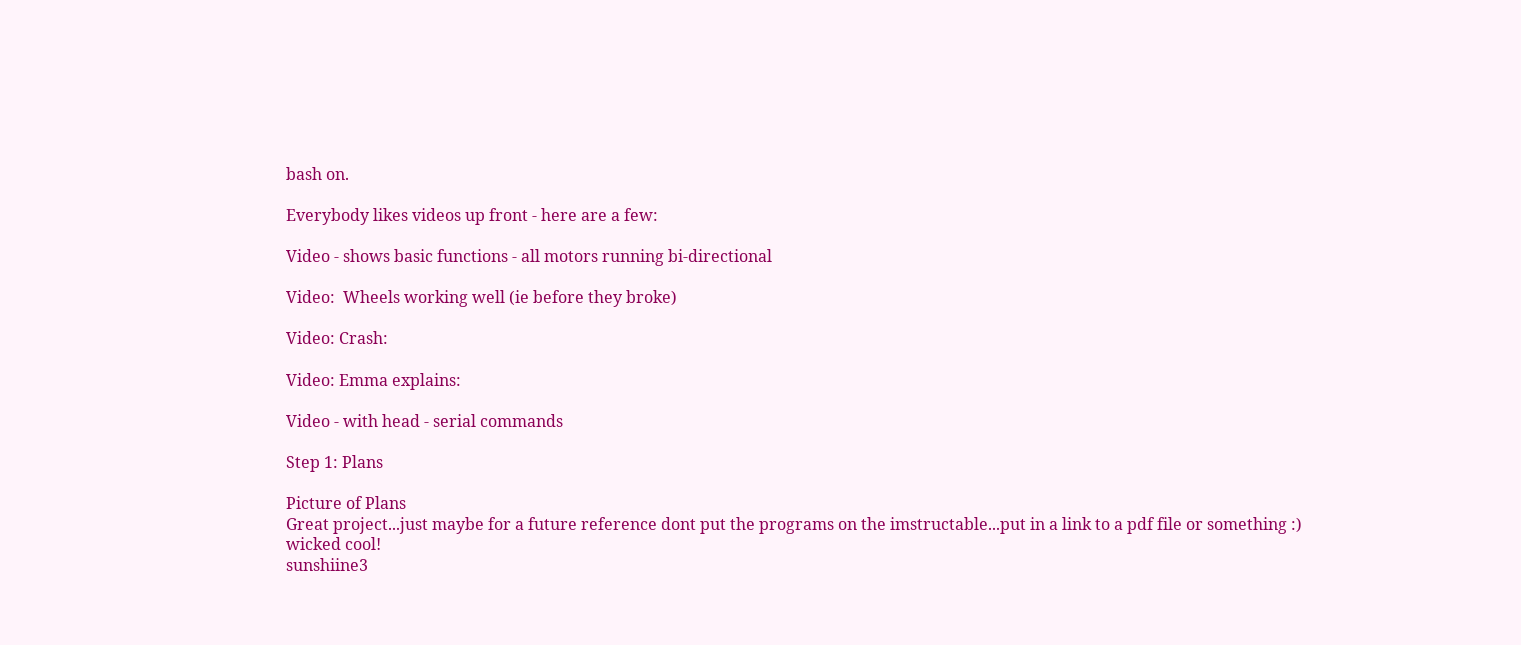bash on.

Everybody likes videos up front - here are a few:

Video - shows basic functions - all motors running bi-directional

Video:  Wheels working well (ie before they broke)

Video: Crash:

Video: Emma explains:

Video - with head - serial commands

Step 1: Plans

Picture of Plans
Great project...just maybe for a future reference dont put the programs on the imstructable...put in a link to a pdf file or something :)
wicked cool!
sunshiine3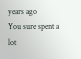years ago
You sure spent a lot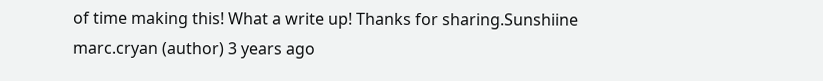of time making this! What a write up! Thanks for sharing.Sunshiine
marc.cryan (author) 3 years ago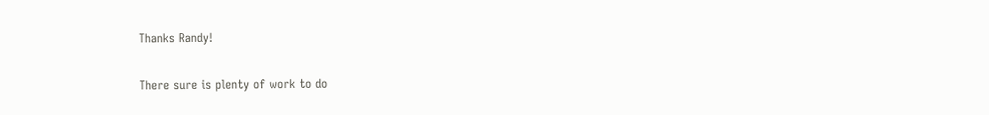Thanks Randy!

There sure is plenty of work to do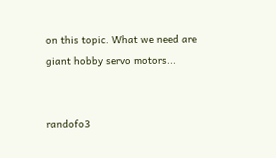on this topic. What we need are giant hobby servo motors...


randofo3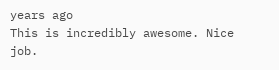years ago
This is incredibly awesome. Nice job.